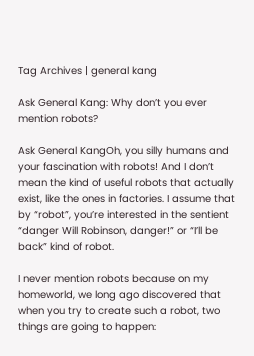Tag Archives | general kang

Ask General Kang: Why don’t you ever mention robots?

Ask General KangOh, you silly humans and your fascination with robots! And I don’t mean the kind of useful robots that actually exist, like the ones in factories. I assume that by “robot”, you’re interested in the sentient “danger Will Robinson, danger!” or “I’ll be back” kind of robot.

I never mention robots because on my homeworld, we long ago discovered that when you try to create such a robot, two things are going to happen: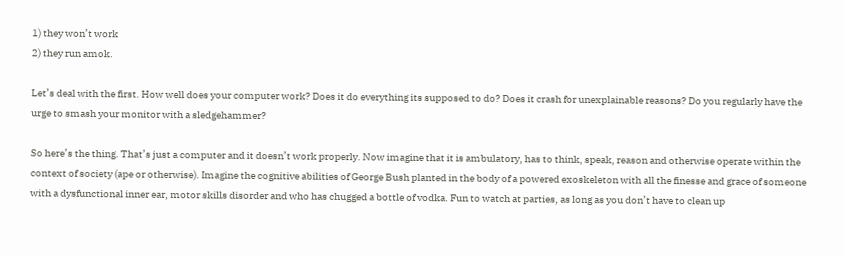1) they won’t work
2) they run amok.

Let’s deal with the first. How well does your computer work? Does it do everything its supposed to do? Does it crash for unexplainable reasons? Do you regularly have the urge to smash your monitor with a sledgehammer?

So here’s the thing. That’s just a computer and it doesn’t work properly. Now imagine that it is ambulatory, has to think, speak, reason and otherwise operate within the context of society (ape or otherwise). Imagine the cognitive abilities of George Bush planted in the body of a powered exoskeleton with all the finesse and grace of someone with a dysfunctional inner ear, motor skills disorder and who has chugged a bottle of vodka. Fun to watch at parties, as long as you don’t have to clean up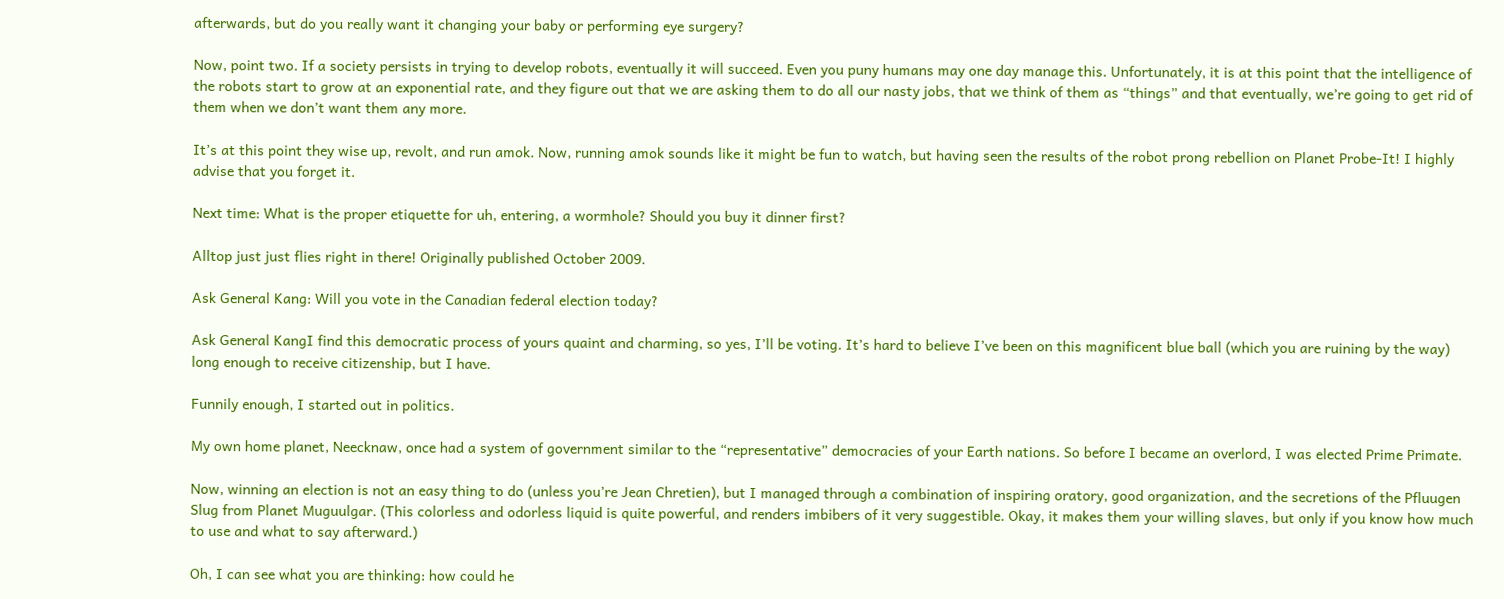afterwards, but do you really want it changing your baby or performing eye surgery?

Now, point two. If a society persists in trying to develop robots, eventually it will succeed. Even you puny humans may one day manage this. Unfortunately, it is at this point that the intelligence of the robots start to grow at an exponential rate, and they figure out that we are asking them to do all our nasty jobs, that we think of them as “things” and that eventually, we’re going to get rid of them when we don’t want them any more.

It’s at this point they wise up, revolt, and run amok. Now, running amok sounds like it might be fun to watch, but having seen the results of the robot prong rebellion on Planet Probe-It! I highly advise that you forget it.

Next time: What is the proper etiquette for uh, entering, a wormhole? Should you buy it dinner first?

Alltop just just flies right in there! Originally published October 2009.

Ask General Kang: Will you vote in the Canadian federal election today?

Ask General KangI find this democratic process of yours quaint and charming, so yes, I’ll be voting. It’s hard to believe I’ve been on this magnificent blue ball (which you are ruining by the way) long enough to receive citizenship, but I have.

Funnily enough, I started out in politics.

My own home planet, Neecknaw, once had a system of government similar to the “representative” democracies of your Earth nations. So before I became an overlord, I was elected Prime Primate.

Now, winning an election is not an easy thing to do (unless you’re Jean Chretien), but I managed through a combination of inspiring oratory, good organization, and the secretions of the Pfluugen Slug from Planet Muguulgar. (This colorless and odorless liquid is quite powerful, and renders imbibers of it very suggestible. Okay, it makes them your willing slaves, but only if you know how much to use and what to say afterward.)

Oh, I can see what you are thinking: how could he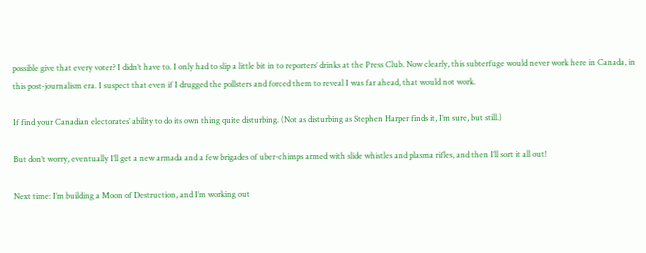possible give that every voter? I didn’t have to. I only had to slip a little bit in to reporters’ drinks at the Press Club. Now clearly, this subterfuge would never work here in Canada, in this post-journalism era. I suspect that even if I drugged the pollsters and forced them to reveal I was far ahead, that would not work.

If find your Canadian electorates’ ability to do its own thing quite disturbing. (Not as disturbing as Stephen Harper finds it, I’m sure, but still.)

But don’t worry, eventually I’ll get a new armada and a few brigades of uber-chimps armed with slide whistles and plasma rifles, and then I’ll sort it all out!

Next time: I’m building a Moon of Destruction, and I’m working out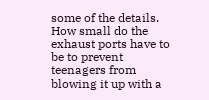some of the details. How small do the exhaust ports have to be to prevent teenagers from blowing it up with a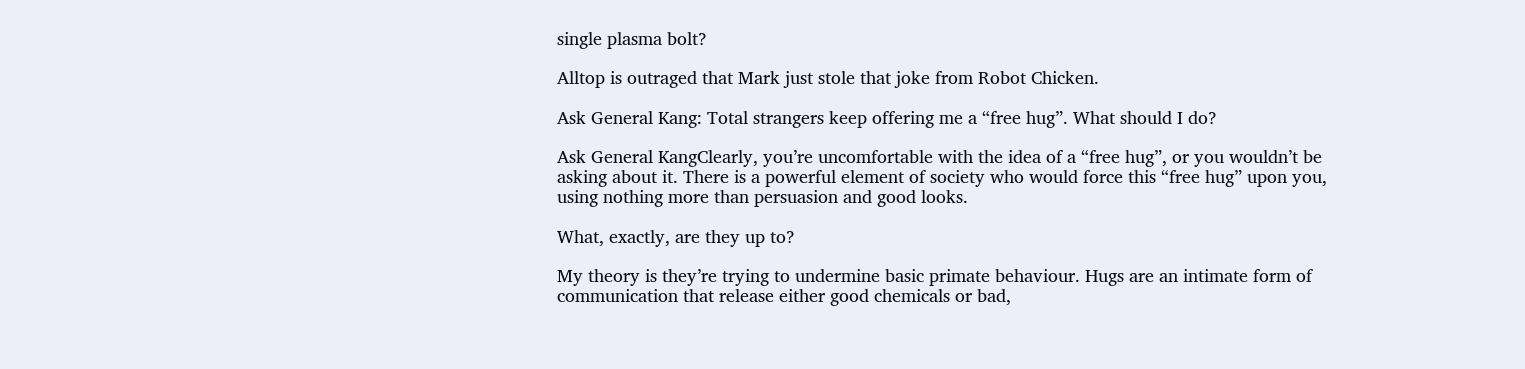single plasma bolt?

Alltop is outraged that Mark just stole that joke from Robot Chicken.

Ask General Kang: Total strangers keep offering me a “free hug”. What should I do?

Ask General KangClearly, you’re uncomfortable with the idea of a “free hug”, or you wouldn’t be asking about it. There is a powerful element of society who would force this “free hug” upon you, using nothing more than persuasion and good looks.

What, exactly, are they up to?

My theory is they’re trying to undermine basic primate behaviour. Hugs are an intimate form of communication that release either good chemicals or bad,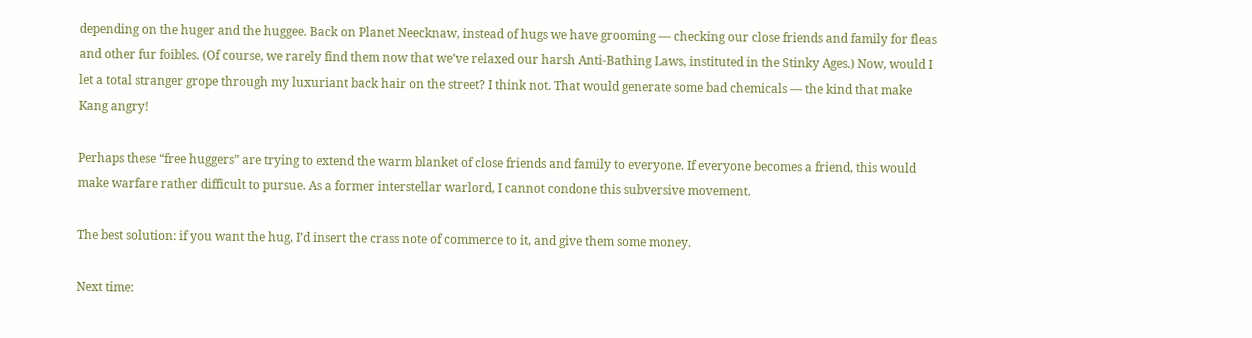depending on the huger and the huggee. Back on Planet Neecknaw, instead of hugs we have grooming — checking our close friends and family for fleas and other fur foibles. (Of course, we rarely find them now that we’ve relaxed our harsh Anti-Bathing Laws, instituted in the Stinky Ages.) Now, would I let a total stranger grope through my luxuriant back hair on the street? I think not. That would generate some bad chemicals — the kind that make Kang angry!

Perhaps these “free huggers” are trying to extend the warm blanket of close friends and family to everyone. If everyone becomes a friend, this would make warfare rather difficult to pursue. As a former interstellar warlord, I cannot condone this subversive movement.

The best solution: if you want the hug, I’d insert the crass note of commerce to it, and give them some money.

Next time: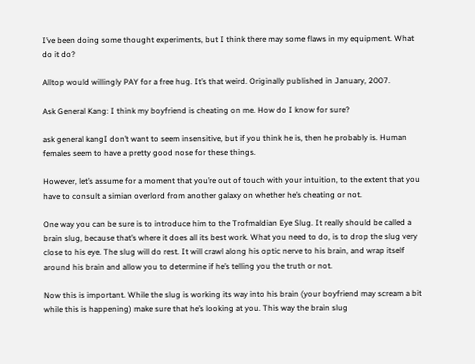I’ve been doing some thought experiments, but I think there may some flaws in my equipment. What do it do?

Alltop would willingly PAY for a free hug. It’s that weird. Originally published in January, 2007.

Ask General Kang: I think my boyfriend is cheating on me. How do I know for sure?

ask general kangI don’t want to seem insensitive, but if you think he is, then he probably is. Human females seem to have a pretty good nose for these things.

However, let’s assume for a moment that you’re out of touch with your intuition, to the extent that you have to consult a simian overlord from another galaxy on whether he’s cheating or not.

One way you can be sure is to introduce him to the Trofmaldian Eye Slug. It really should be called a brain slug, because that’s where it does all its best work. What you need to do, is to drop the slug very close to his eye. The slug will do rest. It will crawl along his optic nerve to his brain, and wrap itself around his brain and allow you to determine if he’s telling you the truth or not.

Now this is important. While the slug is working its way into his brain (your boyfriend may scream a bit while this is happening) make sure that he’s looking at you. This way the brain slug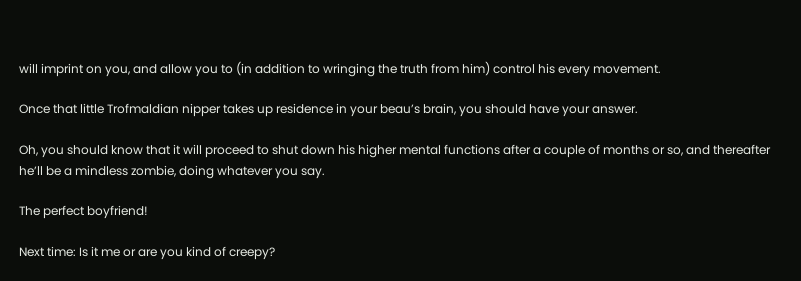will imprint on you, and allow you to (in addition to wringing the truth from him) control his every movement.

Once that little Trofmaldian nipper takes up residence in your beau’s brain, you should have your answer.

Oh, you should know that it will proceed to shut down his higher mental functions after a couple of months or so, and thereafter he’ll be a mindless zombie, doing whatever you say.

The perfect boyfriend!

Next time: Is it me or are you kind of creepy?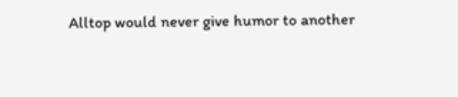Alltop would never give humor to another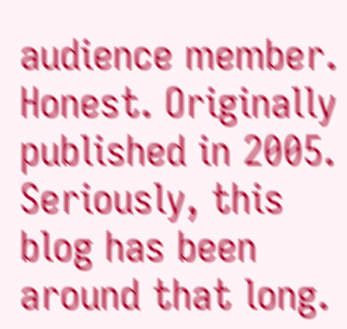audience member. Honest. Originally published in 2005. Seriously, this blog has been around that long.